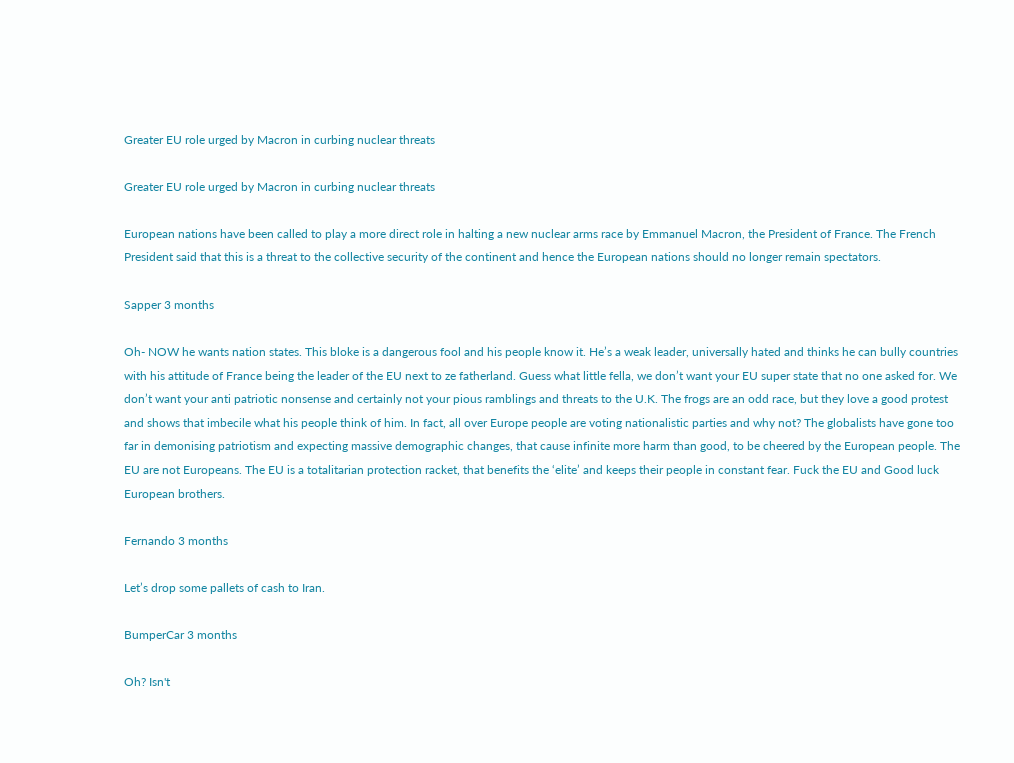Greater EU role urged by Macron in curbing nuclear threats

Greater EU role urged by Macron in curbing nuclear threats

European nations have been called to play a more direct role in halting a new nuclear arms race by Emmanuel Macron, the President of France. The French President said that this is a threat to the collective security of the continent and hence the European nations should no longer remain spectators.

Sapper 3 months

Oh- NOW he wants nation states. This bloke is a dangerous fool and his people know it. He’s a weak leader, universally hated and thinks he can bully countries with his attitude of France being the leader of the EU next to ze fatherland. Guess what little fella, we don’t want your EU super state that no one asked for. We don’t want your anti patriotic nonsense and certainly not your pious ramblings and threats to the U.K. The frogs are an odd race, but they love a good protest and shows that imbecile what his people think of him. In fact, all over Europe people are voting nationalistic parties and why not? The globalists have gone too far in demonising patriotism and expecting massive demographic changes, that cause infinite more harm than good, to be cheered by the European people. The EU are not Europeans. The EU is a totalitarian protection racket, that benefits the ‘elite’ and keeps their people in constant fear. Fuck the EU and Good luck European brothers.

Fernando 3 months

Let’s drop some pallets of cash to Iran.

BumperCar 3 months

Oh? Isn't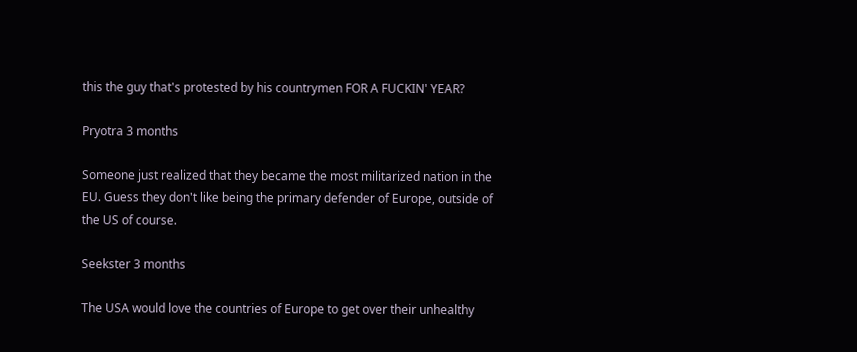this the guy that's protested by his countrymen FOR A FUCKIN' YEAR?

Pryotra 3 months

Someone just realized that they became the most militarized nation in the EU. Guess they don't like being the primary defender of Europe, outside of the US of course.

Seekster 3 months

The USA would love the countries of Europe to get over their unhealthy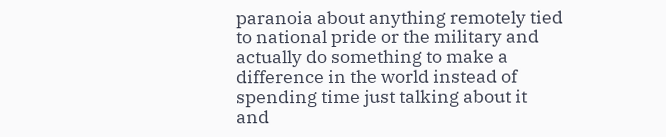paranoia about anything remotely tied to national pride or the military and actually do something to make a difference in the world instead of spending time just talking about it and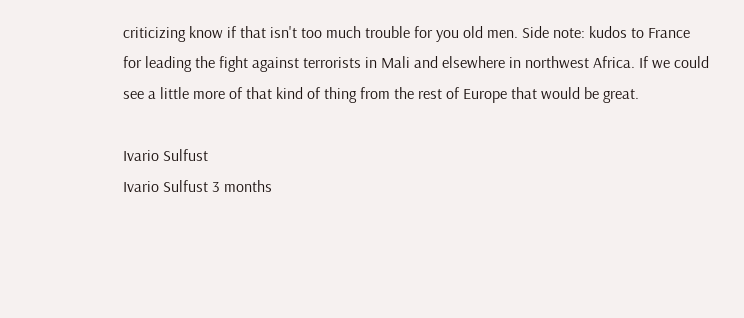criticizing know if that isn't too much trouble for you old men. Side note: kudos to France for leading the fight against terrorists in Mali and elsewhere in northwest Africa. If we could see a little more of that kind of thing from the rest of Europe that would be great.

Ivario Sulfust
Ivario Sulfust 3 months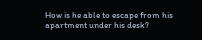How is he able to escape from his apartment under his desk?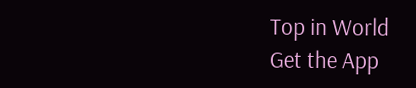Top in World
Get the App